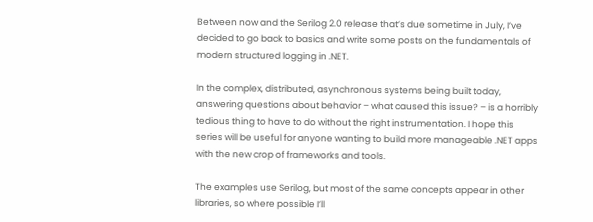Between now and the Serilog 2.0 release that’s due sometime in July, I’ve decided to go back to basics and write some posts on the fundamentals of modern structured logging in .NET.

In the complex, distributed, asynchronous systems being built today, answering questions about behavior – what caused this issue? – is a horribly tedious thing to have to do without the right instrumentation. I hope this series will be useful for anyone wanting to build more manageable .NET apps with the new crop of frameworks and tools.

The examples use Serilog, but most of the same concepts appear in other libraries, so where possible I’ll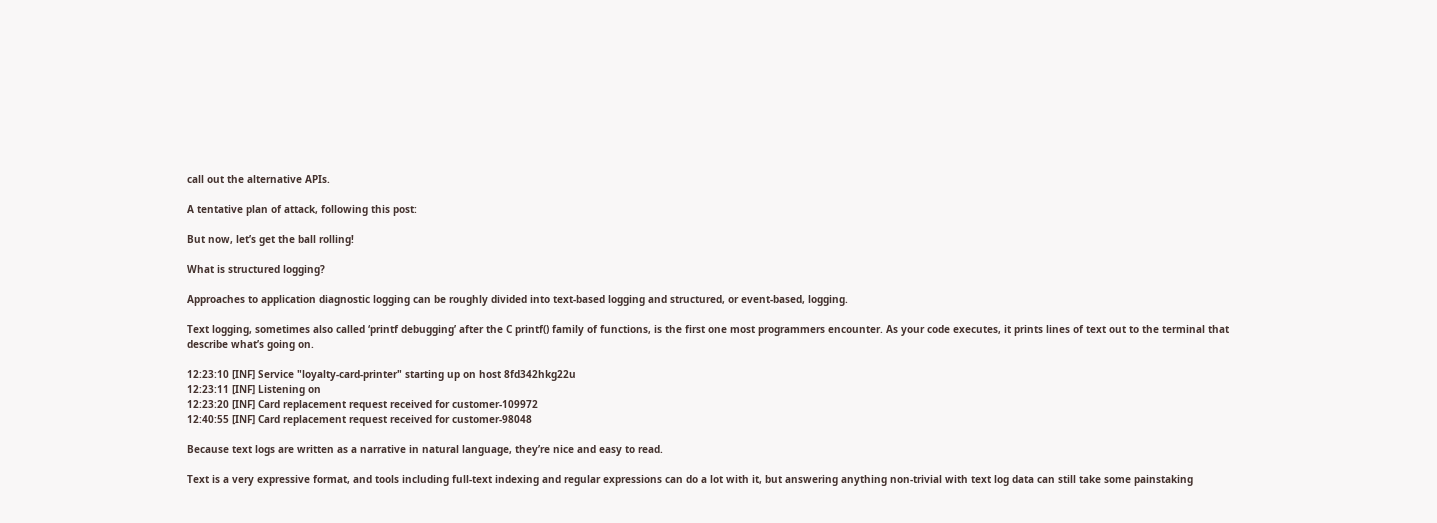call out the alternative APIs.

A tentative plan of attack, following this post:

But now, let’s get the ball rolling!

What is structured logging?

Approaches to application diagnostic logging can be roughly divided into text-based logging and structured, or event-based, logging.

Text logging, sometimes also called ‘printf debugging’ after the C printf() family of functions, is the first one most programmers encounter. As your code executes, it prints lines of text out to the terminal that describe what’s going on.

12:23:10 [INF] Service "loyalty-card-printer" starting up on host 8fd342hkg22u
12:23:11 [INF] Listening on
12:23:20 [INF] Card replacement request received for customer-109972
12:40:55 [INF] Card replacement request received for customer-98048

Because text logs are written as a narrative in natural language, they’re nice and easy to read.

Text is a very expressive format, and tools including full-text indexing and regular expressions can do a lot with it, but answering anything non-trivial with text log data can still take some painstaking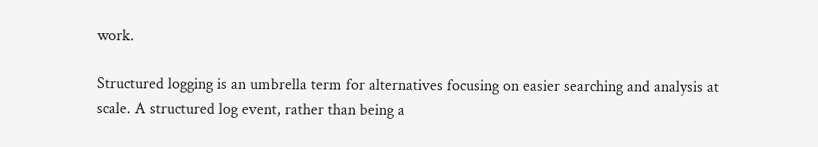work.

Structured logging is an umbrella term for alternatives focusing on easier searching and analysis at scale. A structured log event, rather than being a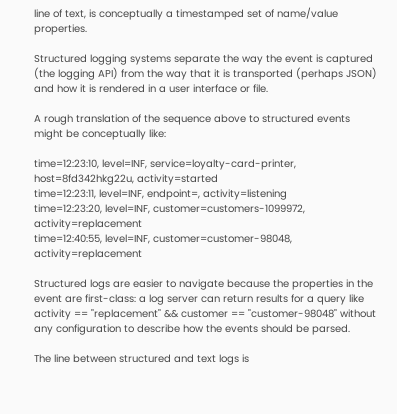line of text, is conceptually a timestamped set of name/value properties.

Structured logging systems separate the way the event is captured (the logging API) from the way that it is transported (perhaps JSON) and how it is rendered in a user interface or file.

A rough translation of the sequence above to structured events might be conceptually like:

time=12:23:10, level=INF, service=loyalty-card-printer, host=8fd342hkg22u, activity=started
time=12:23:11, level=INF, endpoint=, activity=listening
time=12:23:20, level=INF, customer=customers-1099972, activity=replacement
time=12:40:55, level=INF, customer=customer-98048, activity=replacement

Structured logs are easier to navigate because the properties in the event are first-class: a log server can return results for a query like activity == "replacement" && customer == "customer-98048" without any configuration to describe how the events should be parsed.

The line between structured and text logs is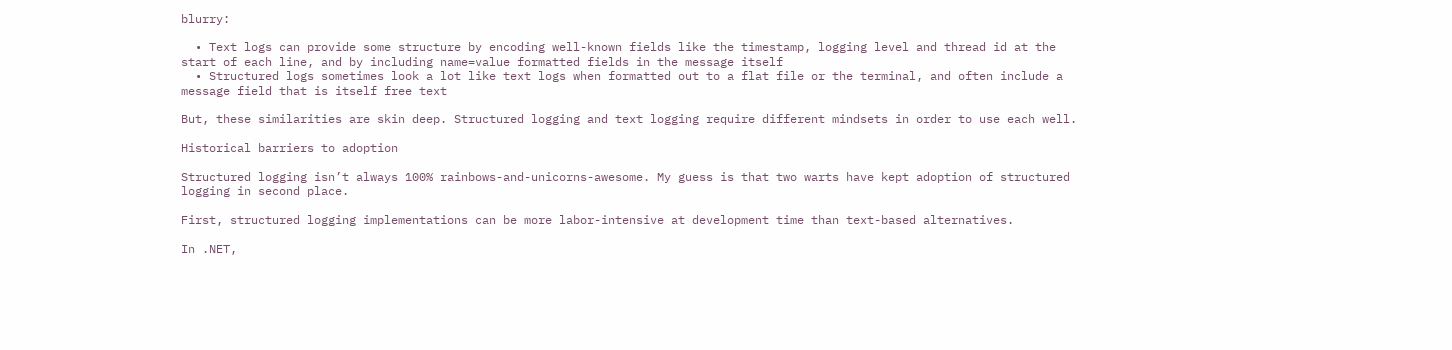blurry:

  • Text logs can provide some structure by encoding well-known fields like the timestamp, logging level and thread id at the start of each line, and by including name=value formatted fields in the message itself
  • Structured logs sometimes look a lot like text logs when formatted out to a flat file or the terminal, and often include a message field that is itself free text

But, these similarities are skin deep. Structured logging and text logging require different mindsets in order to use each well.

Historical barriers to adoption

Structured logging isn’t always 100% rainbows-and-unicorns-awesome. My guess is that two warts have kept adoption of structured logging in second place.

First, structured logging implementations can be more labor-intensive at development time than text-based alternatives.

In .NET,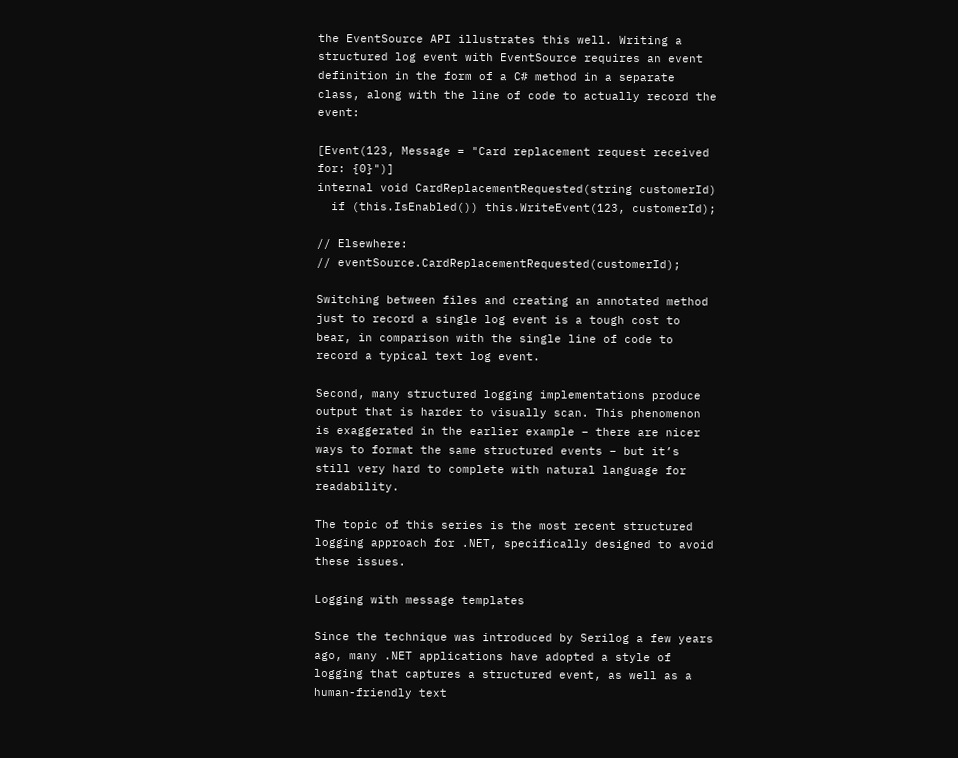the EventSource API illustrates this well. Writing a structured log event with EventSource requires an event definition in the form of a C# method in a separate class, along with the line of code to actually record the event:

[Event(123, Message = "Card replacement request received for: {0}")]
internal void CardReplacementRequested(string customerId)
  if (this.IsEnabled()) this.WriteEvent(123, customerId);

// Elsewhere:
// eventSource.CardReplacementRequested(customerId);

Switching between files and creating an annotated method just to record a single log event is a tough cost to bear, in comparison with the single line of code to record a typical text log event.

Second, many structured logging implementations produce output that is harder to visually scan. This phenomenon is exaggerated in the earlier example – there are nicer ways to format the same structured events – but it’s still very hard to complete with natural language for readability.

The topic of this series is the most recent structured logging approach for .NET, specifically designed to avoid these issues.

Logging with message templates

Since the technique was introduced by Serilog a few years ago, many .NET applications have adopted a style of logging that captures a structured event, as well as a human-friendly text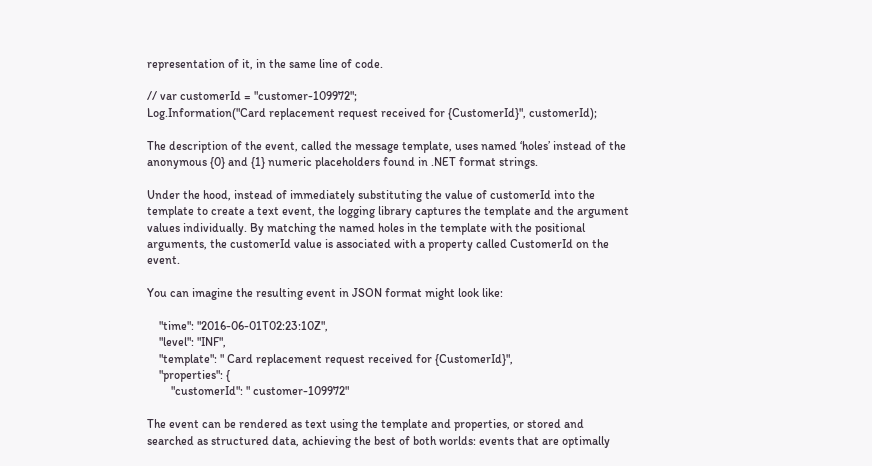representation of it, in the same line of code.

// var customerId = "customer-109972";
Log.Information("Card replacement request received for {CustomerId}", customerId);

The description of the event, called the message template, uses named ‘holes’ instead of the anonymous {0} and {1} numeric placeholders found in .NET format strings.

Under the hood, instead of immediately substituting the value of customerId into the template to create a text event, the logging library captures the template and the argument values individually. By matching the named holes in the template with the positional arguments, the customerId value is associated with a property called CustomerId on the event.

You can imagine the resulting event in JSON format might look like:

    "time": "2016-06-01T02:23:10Z",
    "level": "INF",
    "template": " Card replacement request received for {CustomerId}",
    "properties": {
        "customerId": " customer-109972"

The event can be rendered as text using the template and properties, or stored and searched as structured data, achieving the best of both worlds: events that are optimally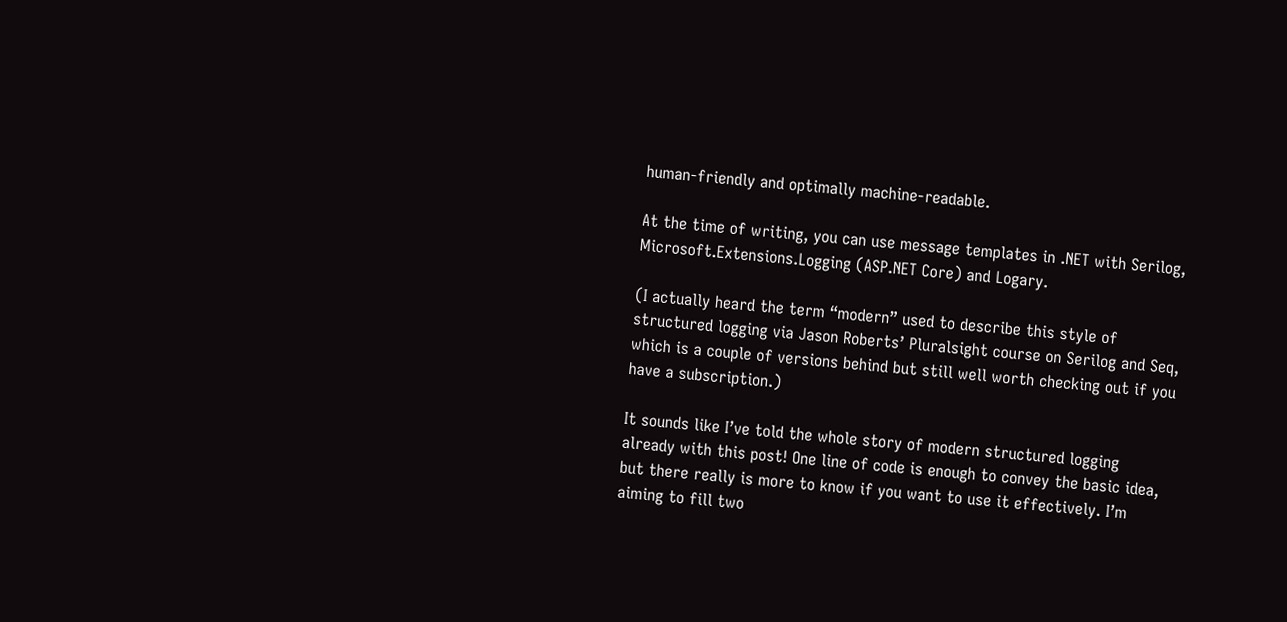human-friendly and optimally machine-readable.

At the time of writing, you can use message templates in .NET with Serilog, Microsoft.Extensions.Logging (ASP.NET Core) and Logary.

(I actually heard the term “modern” used to describe this style of structured logging via Jason Roberts’ Pluralsight course on Serilog and Seq, which is a couple of versions behind but still well worth checking out if you have a subscription.)

It sounds like I’ve told the whole story of modern structured logging already with this post! One line of code is enough to convey the basic idea, but there really is more to know if you want to use it effectively. I’m aiming to fill two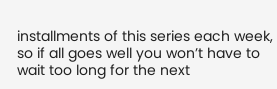installments of this series each week, so if all goes well you won’t have to wait too long for the next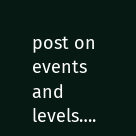post on events and levels….